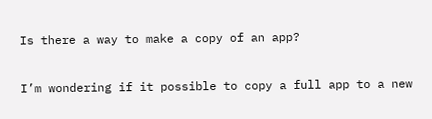Is there a way to make a copy of an app?

I’m wondering if it possible to copy a full app to a new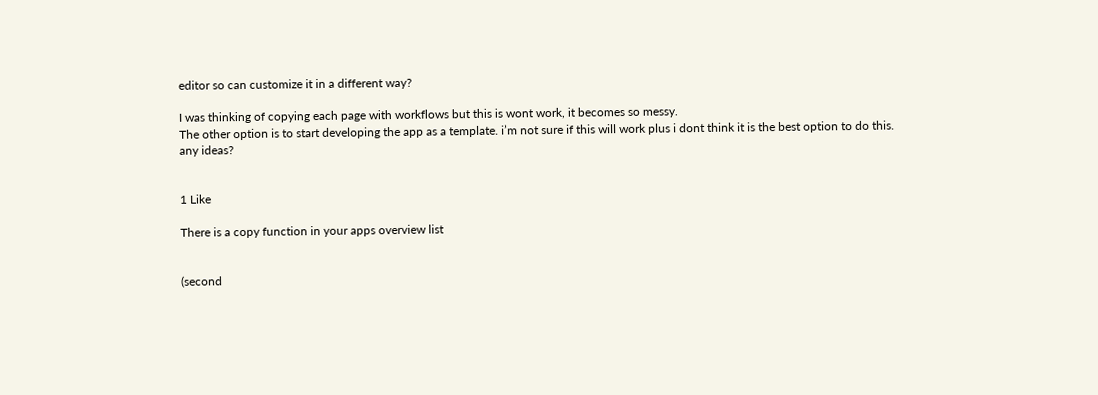editor so can customize it in a different way?

I was thinking of copying each page with workflows but this is wont work, it becomes so messy.
The other option is to start developing the app as a template. i’m not sure if this will work plus i dont think it is the best option to do this.
any ideas?


1 Like

There is a copy function in your apps overview list


(second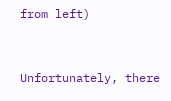from left)


Unfortunately, there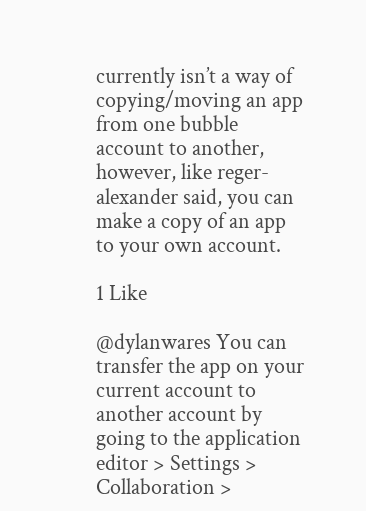currently isn’t a way of copying/moving an app from one bubble account to another, however, like reger-alexander said, you can make a copy of an app to your own account.

1 Like

@dylanwares You can transfer the app on your current account to another account by going to the application editor > Settings > Collaboration >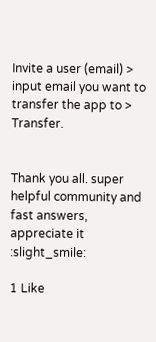Invite a user (email) > input email you want to transfer the app to > Transfer.


Thank you all. super helpful community and fast answers, appreciate it :slight_smile:

1 Like